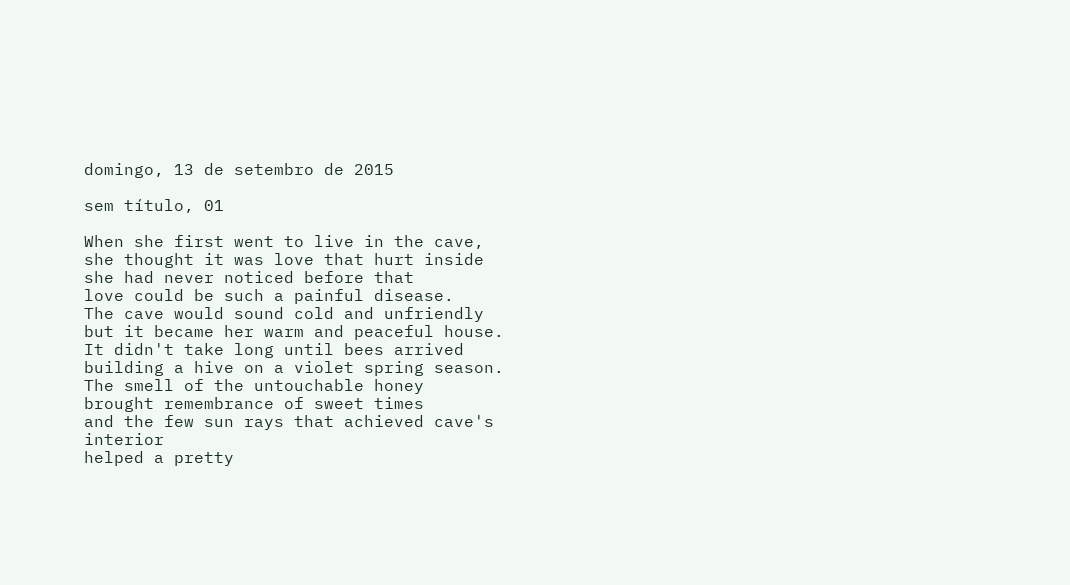domingo, 13 de setembro de 2015

sem título, 01

When she first went to live in the cave,
she thought it was love that hurt inside
she had never noticed before that
love could be such a painful disease.
The cave would sound cold and unfriendly
but it became her warm and peaceful house.
It didn't take long until bees arrived
building a hive on a violet spring season.
The smell of the untouchable honey
brought remembrance of sweet times
and the few sun rays that achieved cave's interior
helped a pretty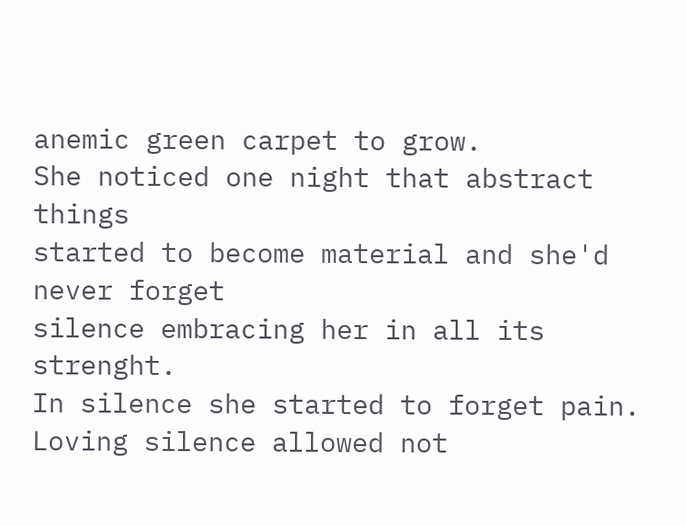anemic green carpet to grow.
She noticed one night that abstract things
started to become material and she'd never forget
silence embracing her in all its strenght.
In silence she started to forget pain.
Loving silence allowed not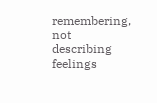remembering,
not describing feelings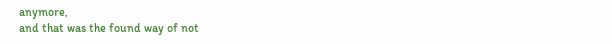anymore,
and that was the found way of not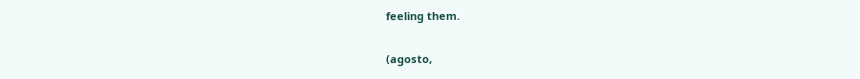feeling them.

(agosto,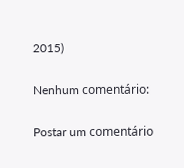2015)

Nenhum comentário:

Postar um comentário